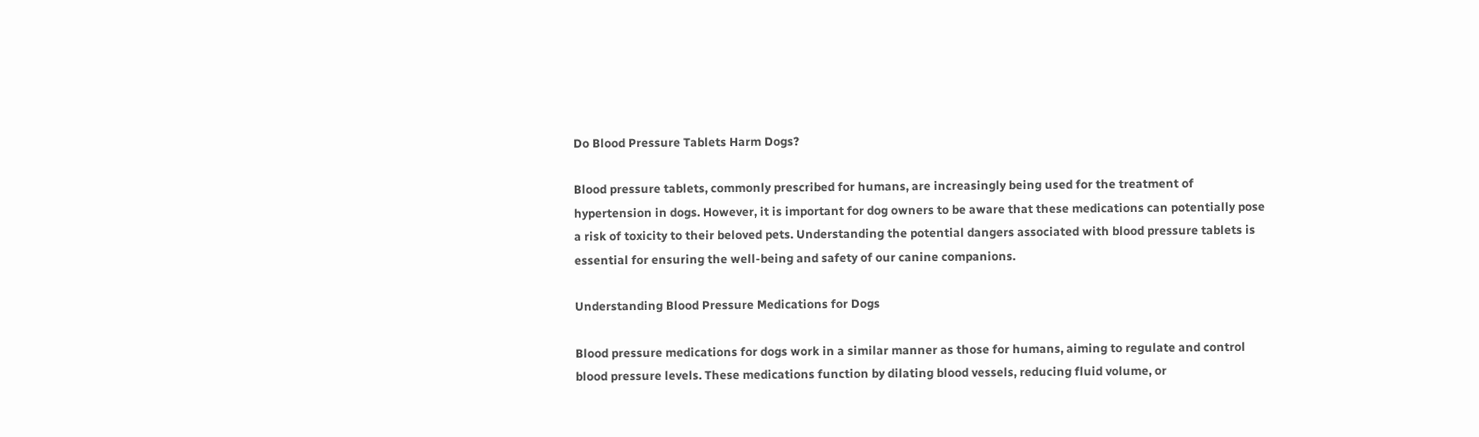Do Blood Pressure Tablets Harm Dogs?

Blood pressure tablets, commonly prescribed for humans, are increasingly being used for the treatment of hypertension in dogs. However, it is important for dog owners to be aware that these medications can potentially pose a risk of toxicity to their beloved pets. Understanding the potential dangers associated with blood pressure tablets is essential for ensuring the well-being and safety of our canine companions.

Understanding Blood Pressure Medications for Dogs

Blood pressure medications for dogs work in a similar manner as those for humans, aiming to regulate and control blood pressure levels. These medications function by dilating blood vessels, reducing fluid volume, or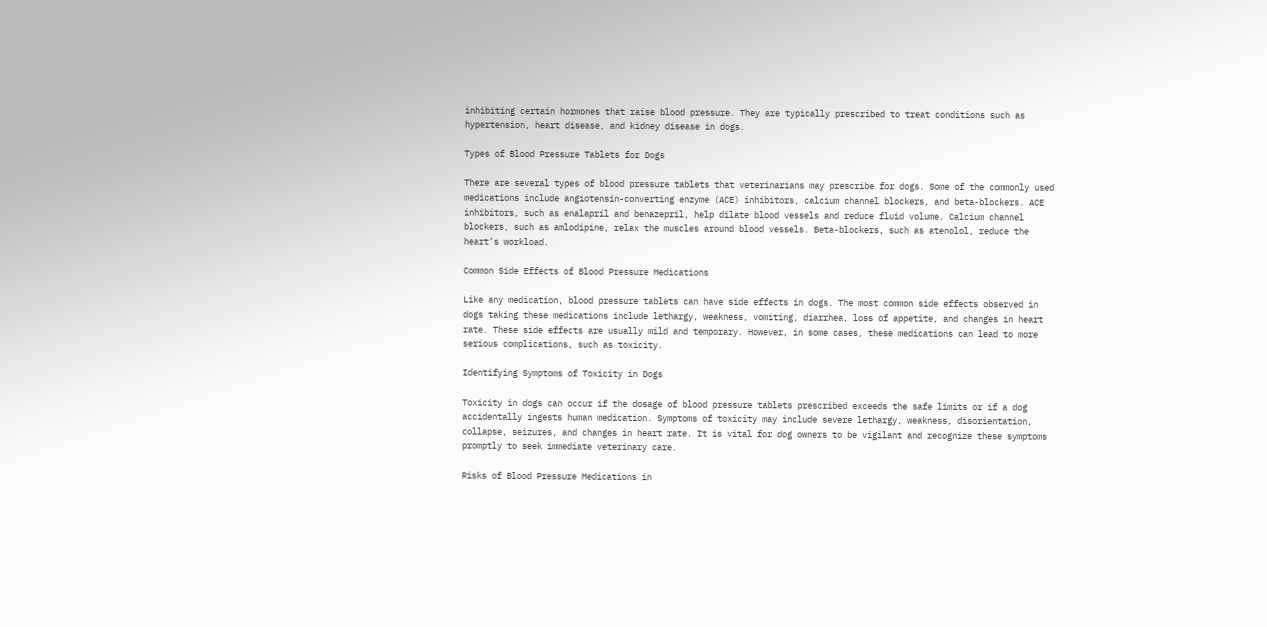inhibiting certain hormones that raise blood pressure. They are typically prescribed to treat conditions such as hypertension, heart disease, and kidney disease in dogs.

Types of Blood Pressure Tablets for Dogs

There are several types of blood pressure tablets that veterinarians may prescribe for dogs. Some of the commonly used medications include angiotensin-converting enzyme (ACE) inhibitors, calcium channel blockers, and beta-blockers. ACE inhibitors, such as enalapril and benazepril, help dilate blood vessels and reduce fluid volume. Calcium channel blockers, such as amlodipine, relax the muscles around blood vessels. Beta-blockers, such as atenolol, reduce the heart’s workload.

Common Side Effects of Blood Pressure Medications

Like any medication, blood pressure tablets can have side effects in dogs. The most common side effects observed in dogs taking these medications include lethargy, weakness, vomiting, diarrhea, loss of appetite, and changes in heart rate. These side effects are usually mild and temporary. However, in some cases, these medications can lead to more serious complications, such as toxicity.

Identifying Symptoms of Toxicity in Dogs

Toxicity in dogs can occur if the dosage of blood pressure tablets prescribed exceeds the safe limits or if a dog accidentally ingests human medication. Symptoms of toxicity may include severe lethargy, weakness, disorientation, collapse, seizures, and changes in heart rate. It is vital for dog owners to be vigilant and recognize these symptoms promptly to seek immediate veterinary care.

Risks of Blood Pressure Medications in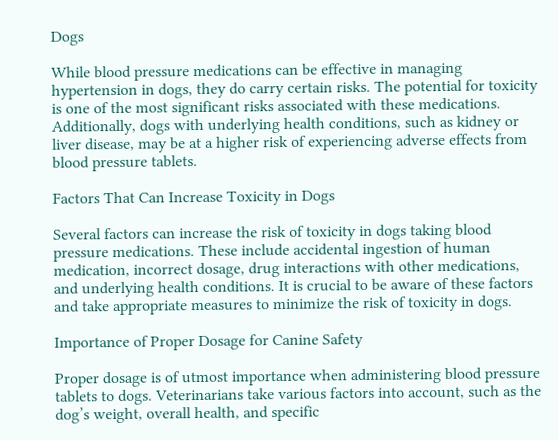Dogs

While blood pressure medications can be effective in managing hypertension in dogs, they do carry certain risks. The potential for toxicity is one of the most significant risks associated with these medications. Additionally, dogs with underlying health conditions, such as kidney or liver disease, may be at a higher risk of experiencing adverse effects from blood pressure tablets.

Factors That Can Increase Toxicity in Dogs

Several factors can increase the risk of toxicity in dogs taking blood pressure medications. These include accidental ingestion of human medication, incorrect dosage, drug interactions with other medications, and underlying health conditions. It is crucial to be aware of these factors and take appropriate measures to minimize the risk of toxicity in dogs.

Importance of Proper Dosage for Canine Safety

Proper dosage is of utmost importance when administering blood pressure tablets to dogs. Veterinarians take various factors into account, such as the dog’s weight, overall health, and specific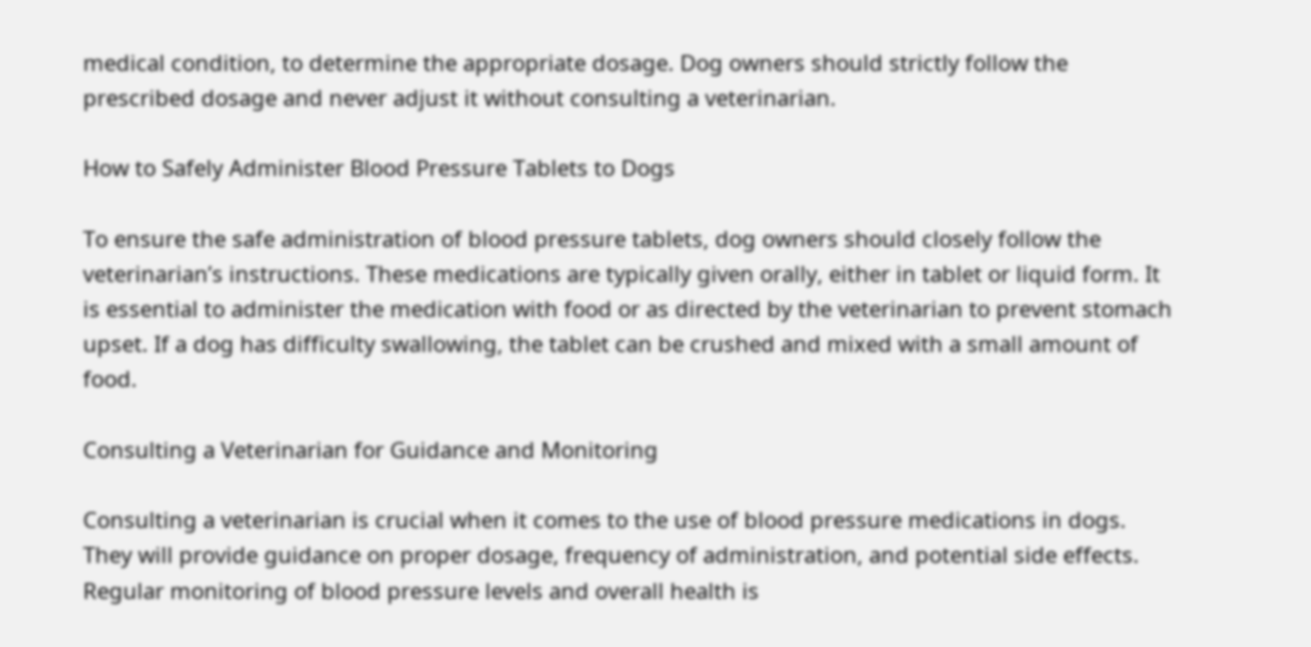medical condition, to determine the appropriate dosage. Dog owners should strictly follow the prescribed dosage and never adjust it without consulting a veterinarian.

How to Safely Administer Blood Pressure Tablets to Dogs

To ensure the safe administration of blood pressure tablets, dog owners should closely follow the veterinarian’s instructions. These medications are typically given orally, either in tablet or liquid form. It is essential to administer the medication with food or as directed by the veterinarian to prevent stomach upset. If a dog has difficulty swallowing, the tablet can be crushed and mixed with a small amount of food.

Consulting a Veterinarian for Guidance and Monitoring

Consulting a veterinarian is crucial when it comes to the use of blood pressure medications in dogs. They will provide guidance on proper dosage, frequency of administration, and potential side effects. Regular monitoring of blood pressure levels and overall health is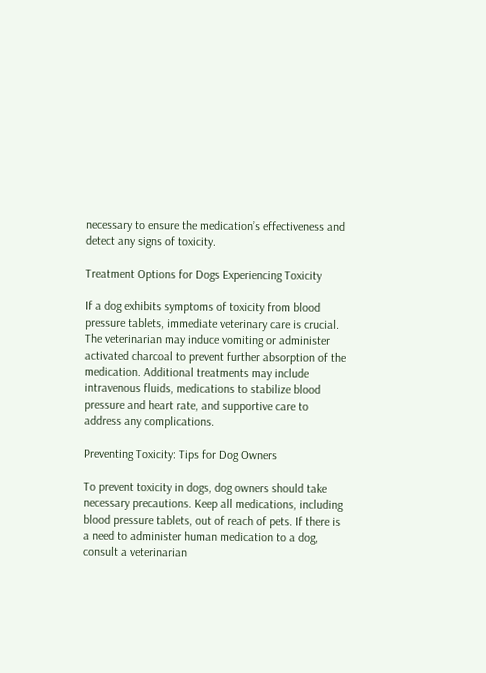necessary to ensure the medication’s effectiveness and detect any signs of toxicity.

Treatment Options for Dogs Experiencing Toxicity

If a dog exhibits symptoms of toxicity from blood pressure tablets, immediate veterinary care is crucial. The veterinarian may induce vomiting or administer activated charcoal to prevent further absorption of the medication. Additional treatments may include intravenous fluids, medications to stabilize blood pressure and heart rate, and supportive care to address any complications.

Preventing Toxicity: Tips for Dog Owners

To prevent toxicity in dogs, dog owners should take necessary precautions. Keep all medications, including blood pressure tablets, out of reach of pets. If there is a need to administer human medication to a dog, consult a veterinarian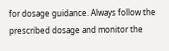for dosage guidance. Always follow the prescribed dosage and monitor the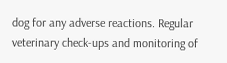dog for any adverse reactions. Regular veterinary check-ups and monitoring of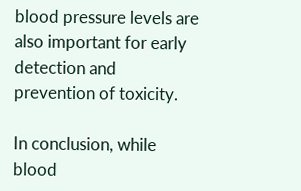blood pressure levels are also important for early detection and prevention of toxicity.

In conclusion, while blood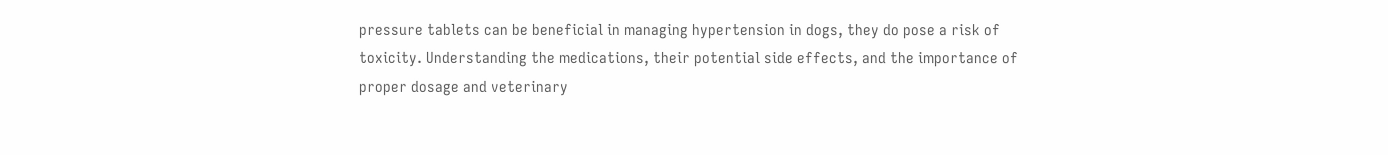pressure tablets can be beneficial in managing hypertension in dogs, they do pose a risk of toxicity. Understanding the medications, their potential side effects, and the importance of proper dosage and veterinary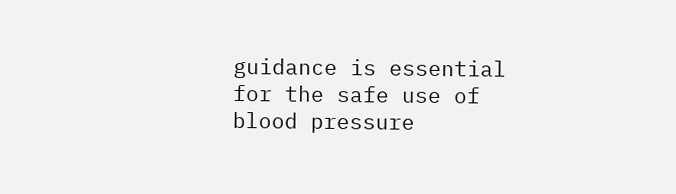guidance is essential for the safe use of blood pressure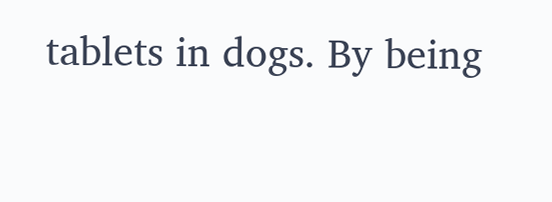tablets in dogs. By being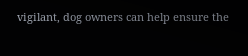vigilant, dog owners can help ensure the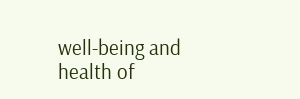well-being and health of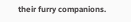their furry companions.